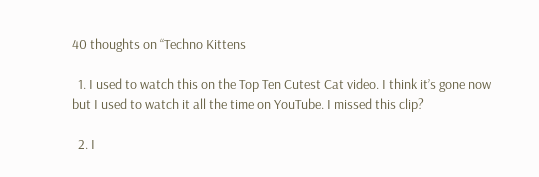40 thoughts on “Techno Kittens

  1. I used to watch this on the Top Ten Cutest Cat video. I think it’s gone now but I used to watch it all the time on YouTube. I missed this clip?

  2. I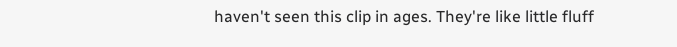haven't seen this clip in ages. They're like little fluff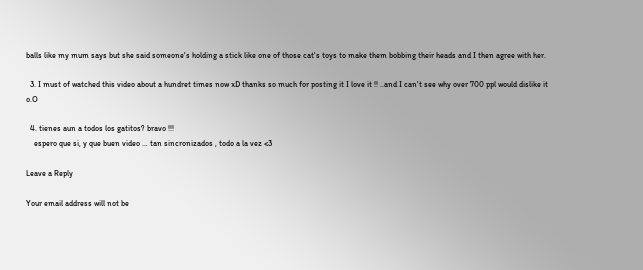balls like my mum says but she said someone's holding a stick like one of those cat's toys to make them bobbing their heads and I then agree with her.

  3. I must of watched this video about a hundret times now xD thanks so much for posting it I love it !! ..and I can't see why over 700 ppl would dislike it o.O

  4. tienes aun a todos los gatitos? bravo !!!
    espero que si, y que buen video … tan sincronizados , todo a la vez <3

Leave a Reply

Your email address will not be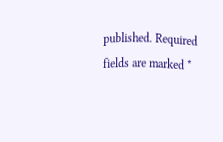published. Required fields are marked *